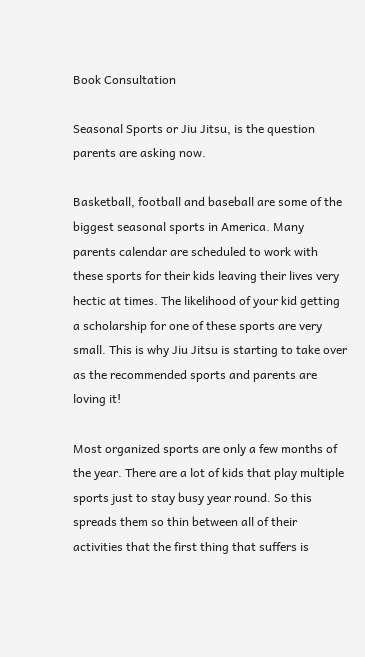Book Consultation

Seasonal Sports or Jiu Jitsu, is the question parents are asking now.

Basketball, football and baseball are some of the biggest seasonal sports in America. Many parents calendar are scheduled to work with these sports for their kids leaving their lives very hectic at times. The likelihood of your kid getting a scholarship for one of these sports are very small. This is why Jiu Jitsu is starting to take over as the recommended sports and parents are loving it!

Most organized sports are only a few months of the year. There are a lot of kids that play multiple sports just to stay busy year round. So this spreads them so thin between all of their activities that the first thing that suffers is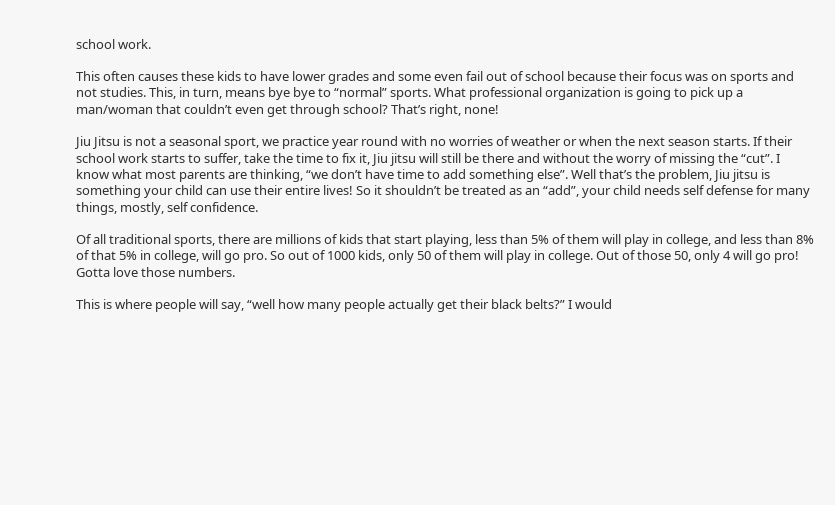school work.

This often causes these kids to have lower grades and some even fail out of school because their focus was on sports and not studies. This, in turn, means bye bye to “normal” sports. What professional organization is going to pick up a man/woman that couldn’t even get through school? That’s right, none!

Jiu Jitsu is not a seasonal sport, we practice year round with no worries of weather or when the next season starts. If their school work starts to suffer, take the time to fix it, Jiu jitsu will still be there and without the worry of missing the “cut”. I know what most parents are thinking, “we don’t have time to add something else”. Well that’s the problem, Jiu jitsu is something your child can use their entire lives! So it shouldn’t be treated as an “add”, your child needs self defense for many things, mostly, self confidence.

Of all traditional sports, there are millions of kids that start playing, less than 5% of them will play in college, and less than 8% of that 5% in college, will go pro. So out of 1000 kids, only 50 of them will play in college. Out of those 50, only 4 will go pro! Gotta love those numbers.

This is where people will say, “well how many people actually get their black belts?” I would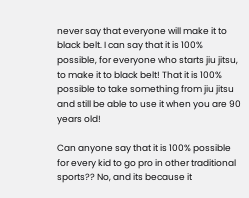never say that everyone will make it to black belt. I can say that it is 100% possible, for everyone who starts jiu jitsu, to make it to black belt! That it is 100% possible to take something from jiu jitsu and still be able to use it when you are 90 years old!

Can anyone say that it is 100% possible for every kid to go pro in other traditional sports?? No, and its because it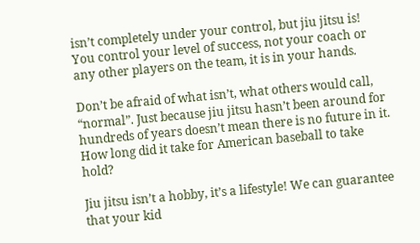isn’t completely under your control, but jiu jitsu is! You control your level of success, not your coach or any other players on the team, it is in your hands.

Don’t be afraid of what isn’t, what others would call, “normal”. Just because jiu jitsu hasn’t been around for hundreds of years doesn’t mean there is no future in it. How long did it take for American baseball to take hold?

Jiu jitsu isn’t a hobby, it’s a lifestyle! We can guarantee that your kid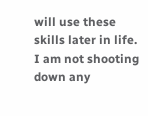will use these skills later in life. I am not shooting down any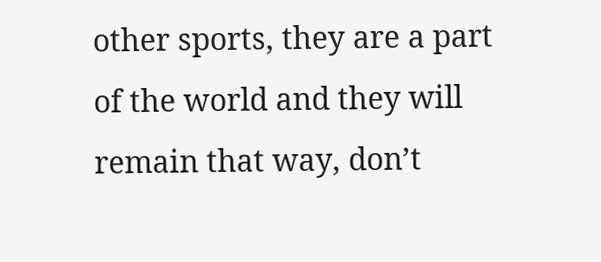other sports, they are a part of the world and they will remain that way, don’t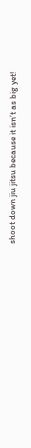shoot down jiu jitsu because it isn’t as big yet!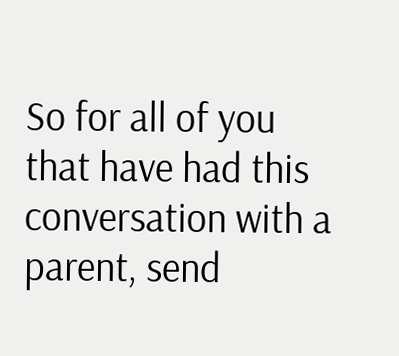So for all of you that have had this conversation with a parent, send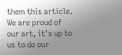them this article. We are proud of our art, it’s up to us to do our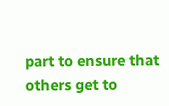part to ensure that others get to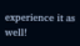experience it as well!